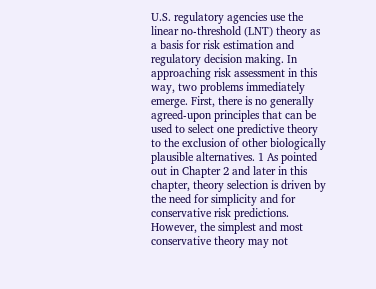U.S. regulatory agencies use the linear no-threshold (LNT) theory as a basis for risk estimation and regulatory decision making. In approaching risk assessment in this way, two problems immediately emerge. First, there is no generally agreed-upon principles that can be used to select one predictive theory to the exclusion of other biologically plausible alternatives. 1 As pointed out in Chapter 2 and later in this chapter, theory selection is driven by the need for simplicity and for conservative risk predictions. However, the simplest and most conservative theory may not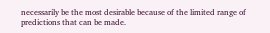necessarily be the most desirable because of the limited range of predictions that can be made.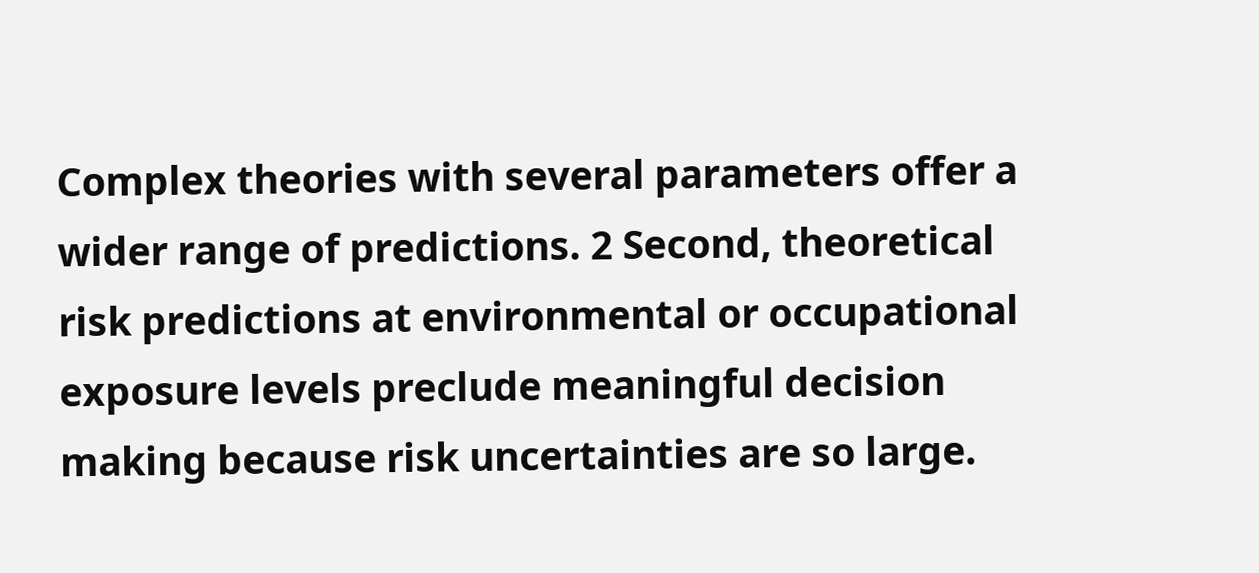Complex theories with several parameters offer a wider range of predictions. 2 Second, theoretical risk predictions at environmental or occupational exposure levels preclude meaningful decision making because risk uncertainties are so large.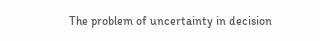The problem of uncertainty in decision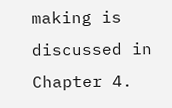making is discussed in Chapter 4.